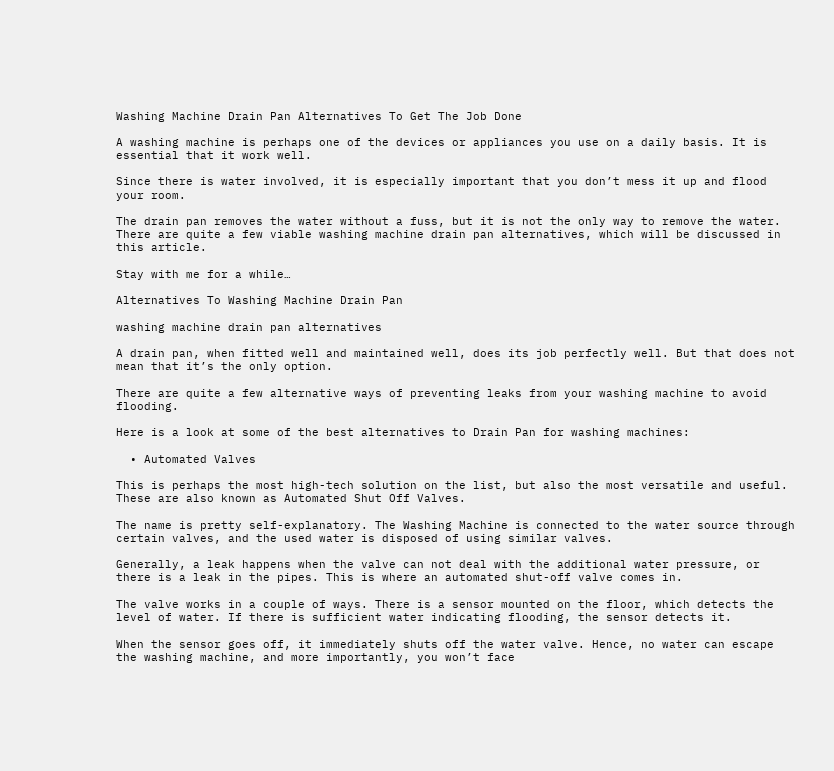Washing Machine Drain Pan Alternatives To Get The Job Done

A washing machine is perhaps one of the devices or appliances you use on a daily basis. It is essential that it work well.

Since there is water involved, it is especially important that you don’t mess it up and flood your room.

The drain pan removes the water without a fuss, but it is not the only way to remove the water. There are quite a few viable washing machine drain pan alternatives, which will be discussed in this article.

Stay with me for a while…

Alternatives To Washing Machine Drain Pan

washing machine drain pan alternatives

A drain pan, when fitted well and maintained well, does its job perfectly well. But that does not mean that it’s the only option.

There are quite a few alternative ways of preventing leaks from your washing machine to avoid flooding.

Here is a look at some of the best alternatives to Drain Pan for washing machines:

  • Automated Valves

This is perhaps the most high-tech solution on the list, but also the most versatile and useful. These are also known as Automated Shut Off Valves.

The name is pretty self-explanatory. The Washing Machine is connected to the water source through certain valves, and the used water is disposed of using similar valves.

Generally, a leak happens when the valve can not deal with the additional water pressure, or there is a leak in the pipes. This is where an automated shut-off valve comes in.

The valve works in a couple of ways. There is a sensor mounted on the floor, which detects the level of water. If there is sufficient water indicating flooding, the sensor detects it.

When the sensor goes off, it immediately shuts off the water valve. Hence, no water can escape the washing machine, and more importantly, you won’t face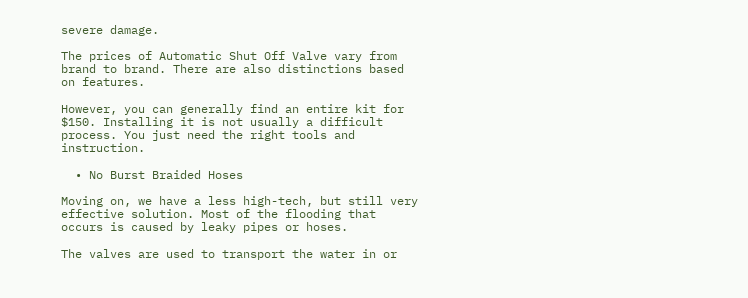severe damage.

The prices of Automatic Shut Off Valve vary from brand to brand. There are also distinctions based on features.

However, you can generally find an entire kit for $150. Installing it is not usually a difficult process. You just need the right tools and instruction.

  • No Burst Braided Hoses

Moving on, we have a less high-tech, but still very effective solution. Most of the flooding that occurs is caused by leaky pipes or hoses.

The valves are used to transport the water in or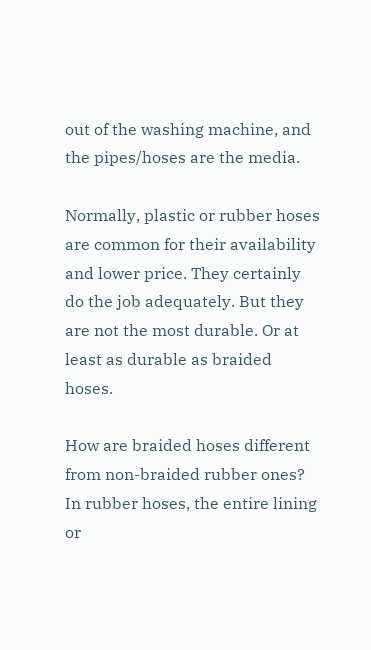out of the washing machine, and the pipes/hoses are the media.

Normally, plastic or rubber hoses are common for their availability and lower price. They certainly do the job adequately. But they are not the most durable. Or at least as durable as braided hoses.

How are braided hoses different from non-braided rubber ones? In rubber hoses, the entire lining or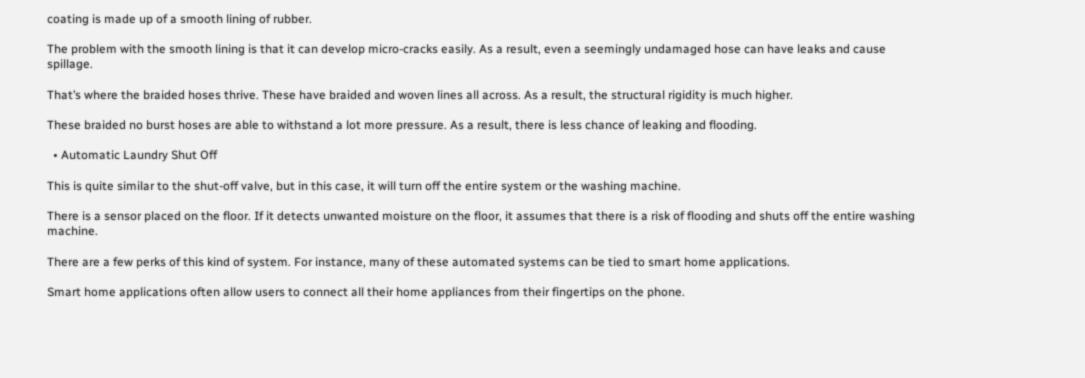coating is made up of a smooth lining of rubber.

The problem with the smooth lining is that it can develop micro-cracks easily. As a result, even a seemingly undamaged hose can have leaks and cause spillage.

That’s where the braided hoses thrive. These have braided and woven lines all across. As a result, the structural rigidity is much higher.

These braided no burst hoses are able to withstand a lot more pressure. As a result, there is less chance of leaking and flooding.

  • Automatic Laundry Shut Off

This is quite similar to the shut-off valve, but in this case, it will turn off the entire system or the washing machine.

There is a sensor placed on the floor. If it detects unwanted moisture on the floor, it assumes that there is a risk of flooding and shuts off the entire washing machine.

There are a few perks of this kind of system. For instance, many of these automated systems can be tied to smart home applications.

Smart home applications often allow users to connect all their home appliances from their fingertips on the phone.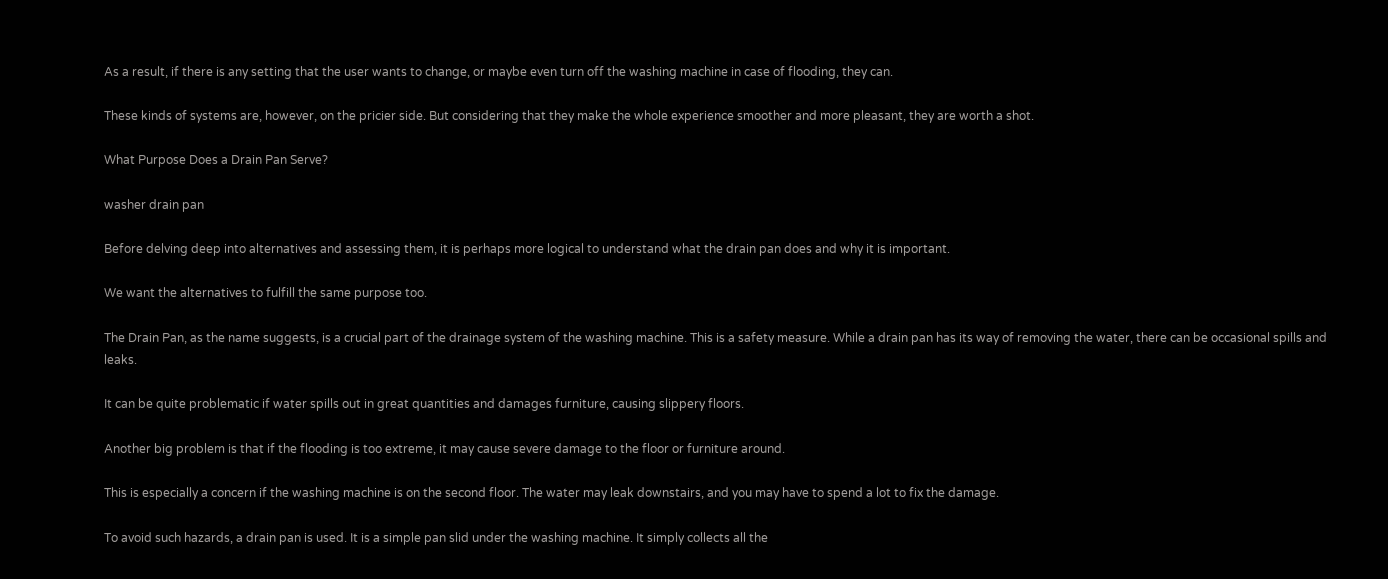As a result, if there is any setting that the user wants to change, or maybe even turn off the washing machine in case of flooding, they can.

These kinds of systems are, however, on the pricier side. But considering that they make the whole experience smoother and more pleasant, they are worth a shot.

What Purpose Does a Drain Pan Serve?

washer drain pan

Before delving deep into alternatives and assessing them, it is perhaps more logical to understand what the drain pan does and why it is important.

We want the alternatives to fulfill the same purpose too.

The Drain Pan, as the name suggests, is a crucial part of the drainage system of the washing machine. This is a safety measure. While a drain pan has its way of removing the water, there can be occasional spills and leaks.

It can be quite problematic if water spills out in great quantities and damages furniture, causing slippery floors.

Another big problem is that if the flooding is too extreme, it may cause severe damage to the floor or furniture around.

This is especially a concern if the washing machine is on the second floor. The water may leak downstairs, and you may have to spend a lot to fix the damage.

To avoid such hazards, a drain pan is used. It is a simple pan slid under the washing machine. It simply collects all the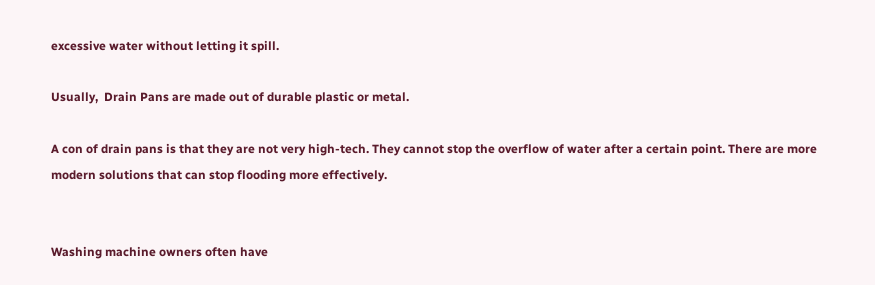excessive water without letting it spill.

Usually,  Drain Pans are made out of durable plastic or metal.

A con of drain pans is that they are not very high-tech. They cannot stop the overflow of water after a certain point. There are more modern solutions that can stop flooding more effectively.


Washing machine owners often have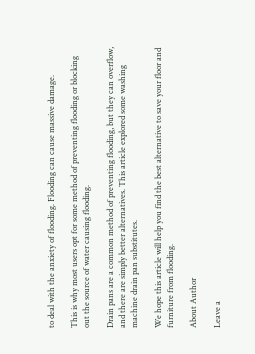to deal with the anxiety of flooding. Flooding can cause massive damage.

This is why most users opt for some method of preventing flooding or blocking out the source of water causing flooding.

Drain pans are a common method of preventing flooding, but they can overflow, and there are simply better alternatives. This article explored some washing machine drain pan substitutes.

We hope this article will help you find the best alternative to save your floor and furniture from flooding.

About Author

Leave a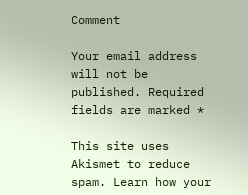Comment

Your email address will not be published. Required fields are marked *

This site uses Akismet to reduce spam. Learn how your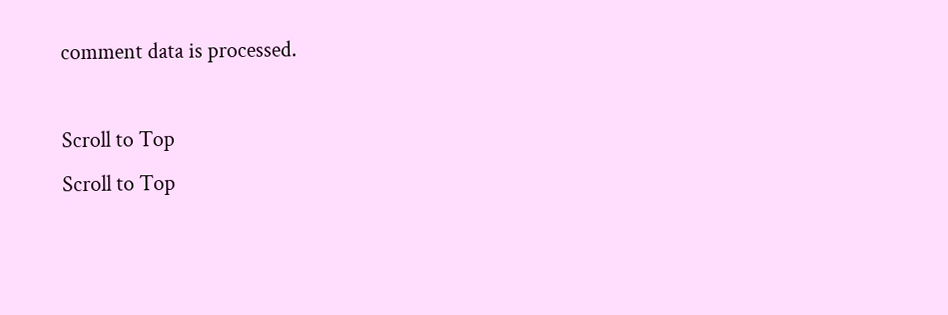comment data is processed.

Scroll to Top
Scroll to Top